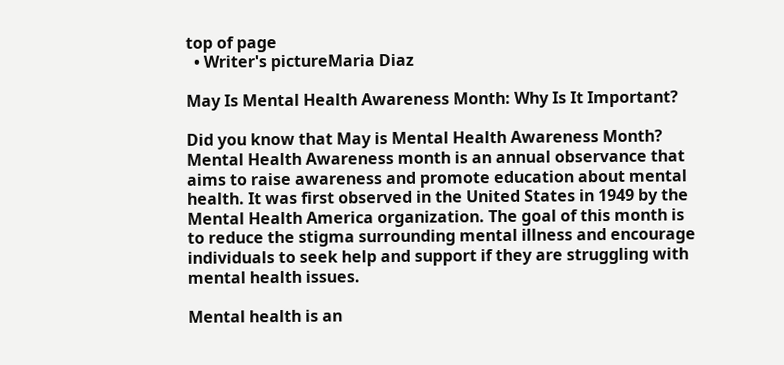top of page
  • Writer's pictureMaria Diaz

May Is Mental Health Awareness Month: Why Is It Important?

Did you know that May is Mental Health Awareness Month? Mental Health Awareness month is an annual observance that aims to raise awareness and promote education about mental health. It was first observed in the United States in 1949 by the Mental Health America organization. The goal of this month is to reduce the stigma surrounding mental illness and encourage individuals to seek help and support if they are struggling with mental health issues.

Mental health is an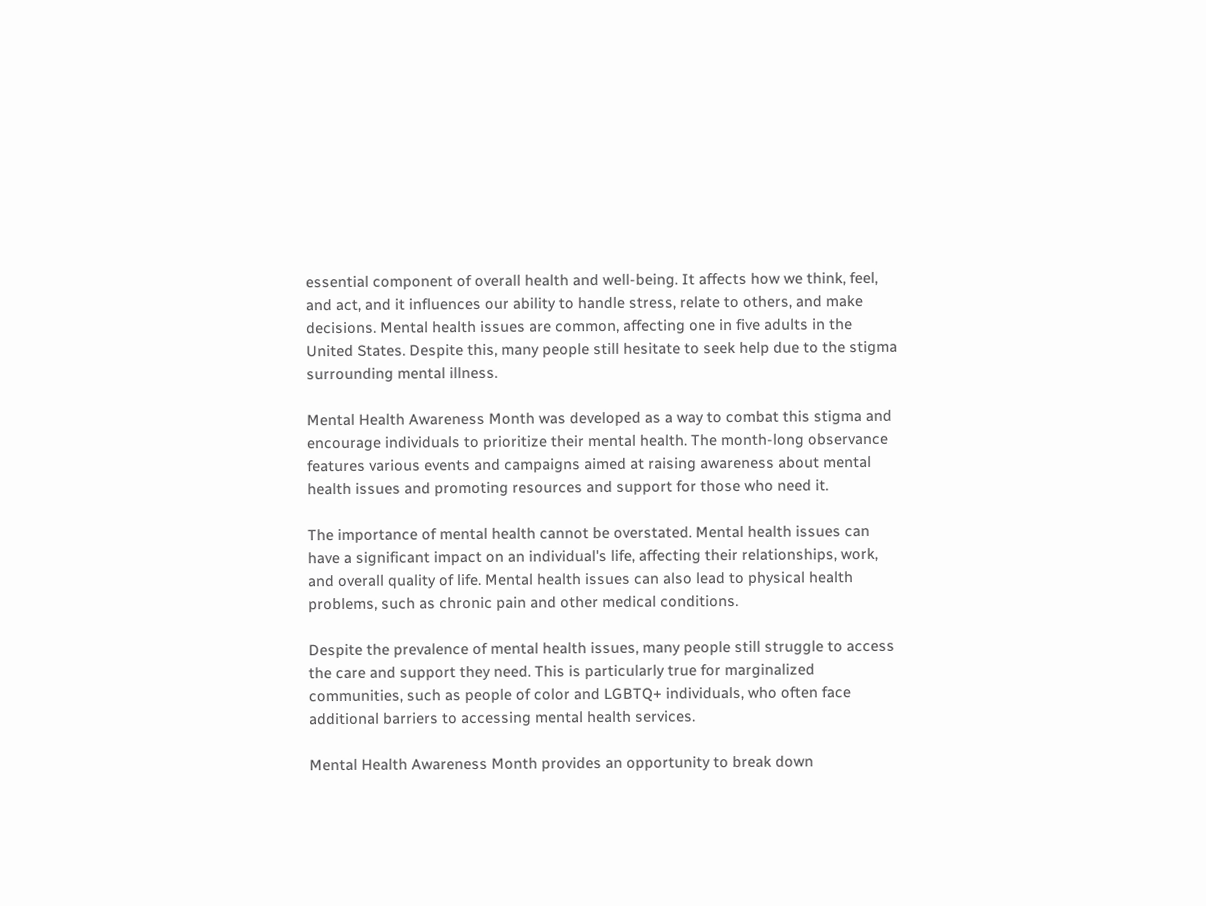essential component of overall health and well-being. It affects how we think, feel, and act, and it influences our ability to handle stress, relate to others, and make decisions. Mental health issues are common, affecting one in five adults in the United States. Despite this, many people still hesitate to seek help due to the stigma surrounding mental illness.

Mental Health Awareness Month was developed as a way to combat this stigma and encourage individuals to prioritize their mental health. The month-long observance features various events and campaigns aimed at raising awareness about mental health issues and promoting resources and support for those who need it.

The importance of mental health cannot be overstated. Mental health issues can have a significant impact on an individual's life, affecting their relationships, work, and overall quality of life. Mental health issues can also lead to physical health problems, such as chronic pain and other medical conditions.

Despite the prevalence of mental health issues, many people still struggle to access the care and support they need. This is particularly true for marginalized communities, such as people of color and LGBTQ+ individuals, who often face additional barriers to accessing mental health services.

Mental Health Awareness Month provides an opportunity to break down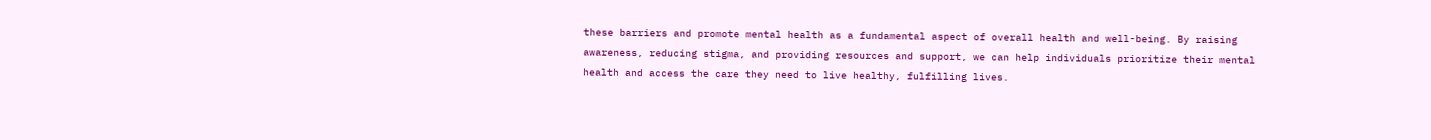these barriers and promote mental health as a fundamental aspect of overall health and well-being. By raising awareness, reducing stigma, and providing resources and support, we can help individuals prioritize their mental health and access the care they need to live healthy, fulfilling lives.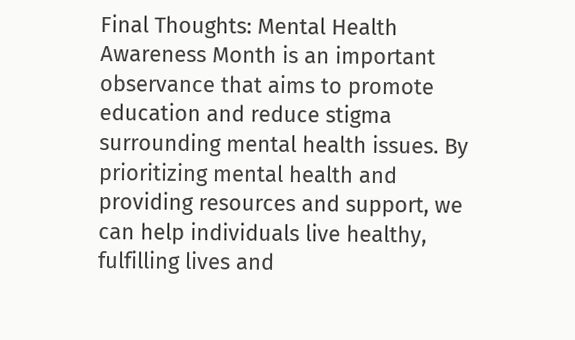Final Thoughts: Mental Health Awareness Month is an important observance that aims to promote education and reduce stigma surrounding mental health issues. By prioritizing mental health and providing resources and support, we can help individuals live healthy, fulfilling lives and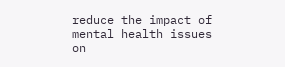reduce the impact of mental health issues on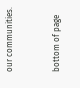our communities.


bottom of page